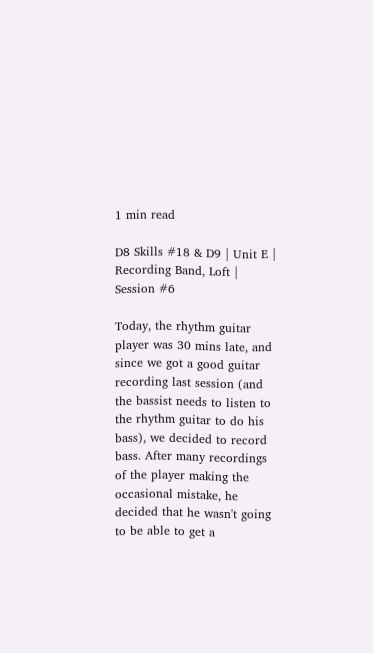1 min read

D8 Skills #18 & D9 | Unit E | Recording Band, Loft | Session #6

Today, the rhythm guitar player was 30 mins late, and since we got a good guitar recording last session (and the bassist needs to listen to the rhythm guitar to do his bass), we decided to record bass. After many recordings of the player making the occasional mistake, he decided that he wasn't going to be able to get a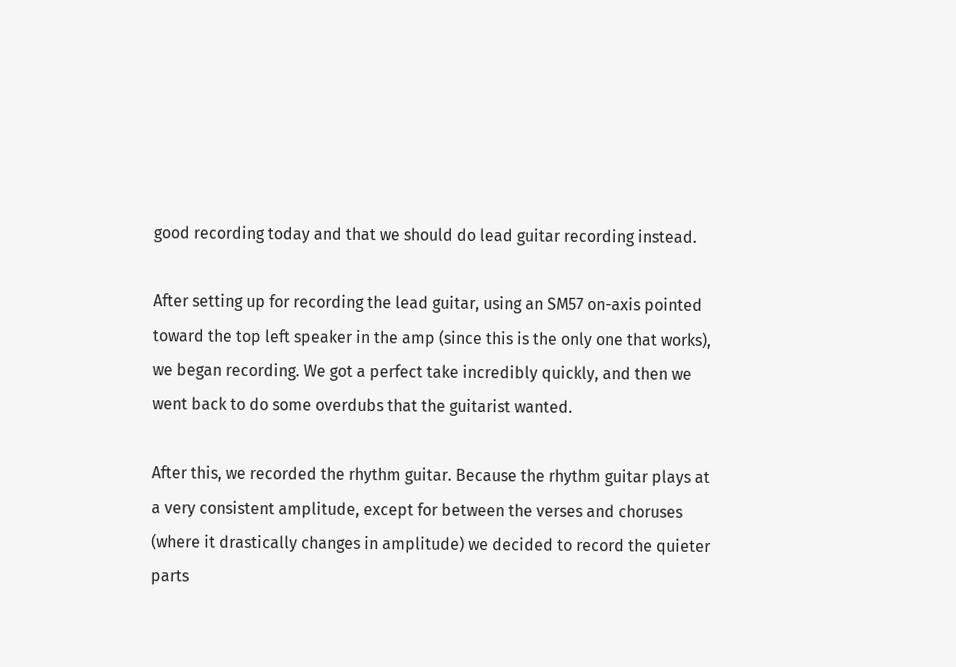good recording today and that we should do lead guitar recording instead.

After setting up for recording the lead guitar, using an SM57 on-axis pointed toward the top left speaker in the amp (since this is the only one that works), we began recording. We got a perfect take incredibly quickly, and then we went back to do some overdubs that the guitarist wanted.

After this, we recorded the rhythm guitar. Because the rhythm guitar plays at a very consistent amplitude, except for between the verses and choruses (where it drastically changes in amplitude) we decided to record the quieter parts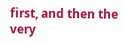first, and then the very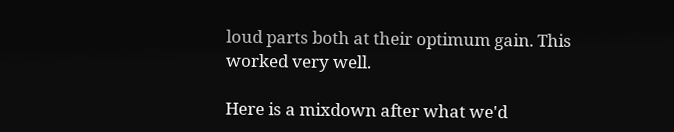loud parts both at their optimum gain. This worked very well.

Here is a mixdown after what we'd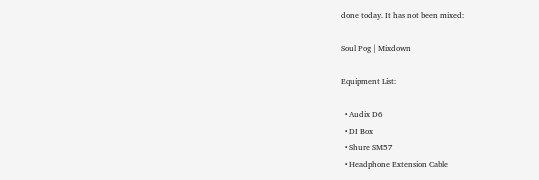done today. It has not been mixed:

Soul Pog | Mixdown

Equipment List:

  • Audix D6
  • DI Box
  • Shure SM57
  • Headphone Extension Cable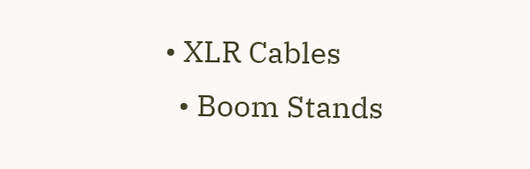• XLR Cables
  • Boom Stands